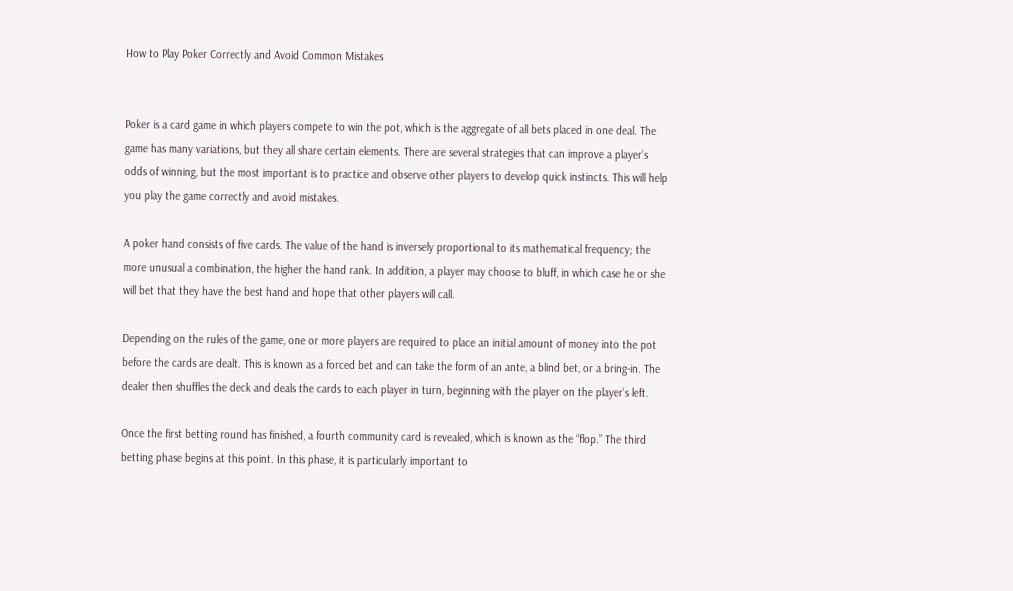How to Play Poker Correctly and Avoid Common Mistakes


Poker is a card game in which players compete to win the pot, which is the aggregate of all bets placed in one deal. The game has many variations, but they all share certain elements. There are several strategies that can improve a player’s odds of winning, but the most important is to practice and observe other players to develop quick instincts. This will help you play the game correctly and avoid mistakes.

A poker hand consists of five cards. The value of the hand is inversely proportional to its mathematical frequency; the more unusual a combination, the higher the hand rank. In addition, a player may choose to bluff, in which case he or she will bet that they have the best hand and hope that other players will call.

Depending on the rules of the game, one or more players are required to place an initial amount of money into the pot before the cards are dealt. This is known as a forced bet and can take the form of an ante, a blind bet, or a bring-in. The dealer then shuffles the deck and deals the cards to each player in turn, beginning with the player on the player’s left.

Once the first betting round has finished, a fourth community card is revealed, which is known as the “flop.” The third betting phase begins at this point. In this phase, it is particularly important to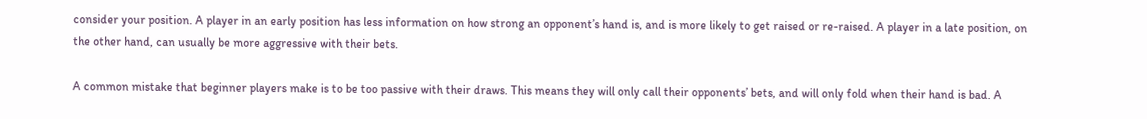consider your position. A player in an early position has less information on how strong an opponent’s hand is, and is more likely to get raised or re-raised. A player in a late position, on the other hand, can usually be more aggressive with their bets.

A common mistake that beginner players make is to be too passive with their draws. This means they will only call their opponents’ bets, and will only fold when their hand is bad. A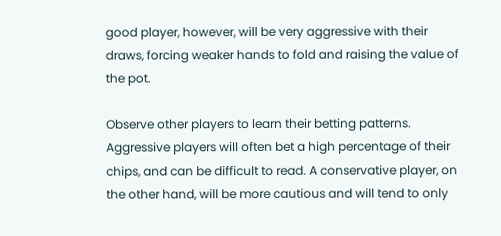good player, however, will be very aggressive with their draws, forcing weaker hands to fold and raising the value of the pot.

Observe other players to learn their betting patterns. Aggressive players will often bet a high percentage of their chips, and can be difficult to read. A conservative player, on the other hand, will be more cautious and will tend to only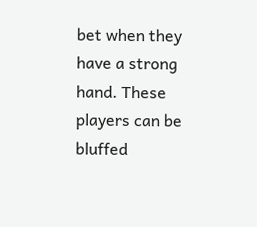bet when they have a strong hand. These players can be bluffed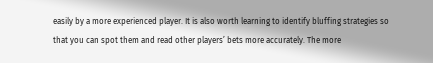easily by a more experienced player. It is also worth learning to identify bluffing strategies so that you can spot them and read other players’ bets more accurately. The more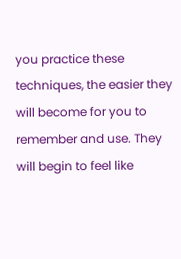you practice these techniques, the easier they will become for you to remember and use. They will begin to feel like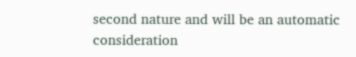second nature and will be an automatic consideration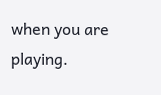when you are playing.